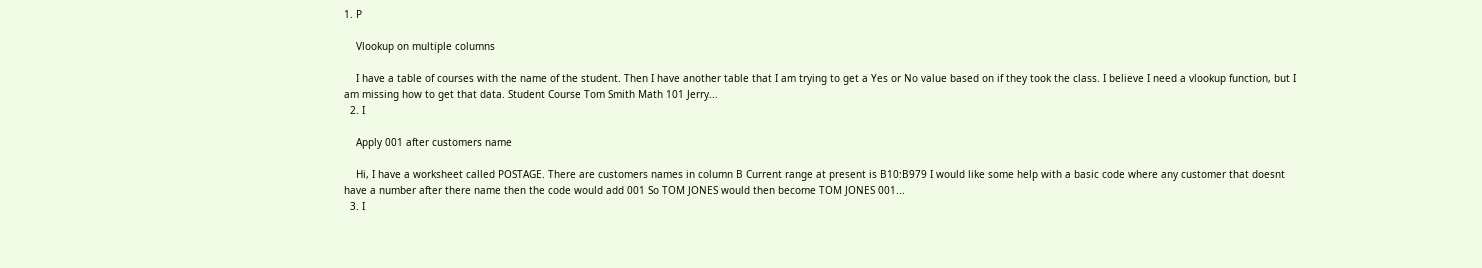1. P

    Vlookup on multiple columns

    I have a table of courses with the name of the student. Then I have another table that I am trying to get a Yes or No value based on if they took the class. I believe I need a vlookup function, but I am missing how to get that data. Student Course Tom Smith Math 101 Jerry...
  2. I

    Apply 001 after customers name

    Hi, I have a worksheet called POSTAGE. There are customers names in column B Current range at present is B10:B979 I would like some help with a basic code where any customer that doesnt have a number after there name then the code would add 001 So TOM JONES would then become TOM JONES 001...
  3. I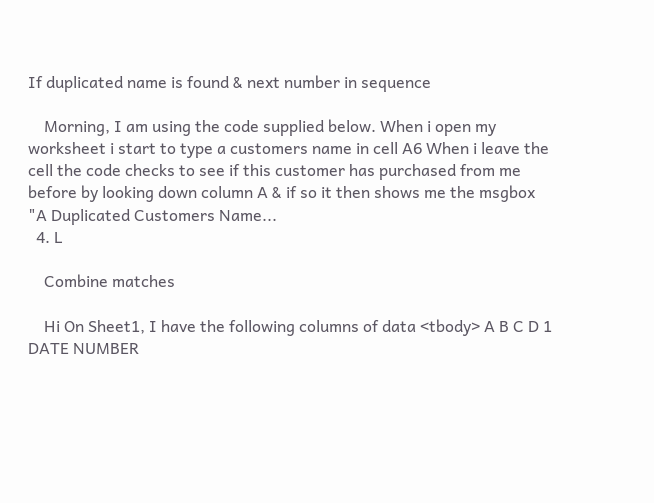If duplicated name is found & next number in sequence

    Morning, I am using the code supplied below. When i open my worksheet i start to type a customers name in cell A6 When i leave the cell the code checks to see if this customer has purchased from me before by looking down column A & if so it then shows me the msgbox "A Duplicated Customers Name...
  4. L

    Combine matches

    Hi On Sheet1, I have the following columns of data <tbody> A B C D 1 DATE NUMBER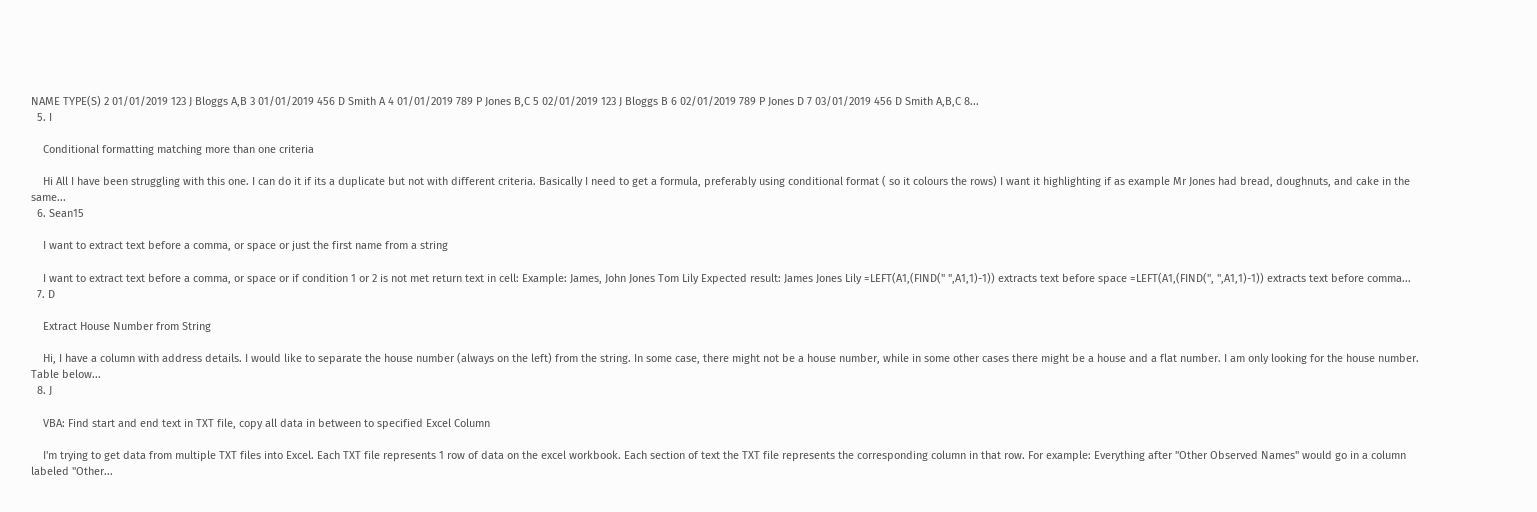NAME TYPE(S) 2 01/01/2019 123 J Bloggs A,B 3 01/01/2019 456 D Smith A 4 01/01/2019 789 P Jones B,C 5 02/01/2019 123 J Bloggs B 6 02/01/2019 789 P Jones D 7 03/01/2019 456 D Smith A,B,C 8...
  5. I

    Conditional formatting matching more than one criteria

    Hi All I have been struggling with this one. I can do it if its a duplicate but not with different criteria. Basically I need to get a formula, preferably using conditional format ( so it colours the rows) I want it highlighting if as example Mr Jones had bread, doughnuts, and cake in the same...
  6. Sean15

    I want to extract text before a comma, or space or just the first name from a string

    I want to extract text before a comma, or space or if condition 1 or 2 is not met return text in cell: Example: James, John Jones Tom Lily Expected result: James Jones Lily =LEFT(A1,(FIND(" ",A1,1)-1)) extracts text before space =LEFT(A1,(FIND(", ",A1,1)-1)) extracts text before comma...
  7. D

    Extract House Number from String

    Hi, I have a column with address details. I would like to separate the house number (always on the left) from the string. In some case, there might not be a house number, while in some other cases there might be a house and a flat number. I am only looking for the house number. Table below...
  8. J

    VBA: Find start and end text in TXT file, copy all data in between to specified Excel Column

    I'm trying to get data from multiple TXT files into Excel. Each TXT file represents 1 row of data on the excel workbook. Each section of text the TXT file represents the corresponding column in that row. For example: Everything after "Other Observed Names" would go in a column labeled "Other...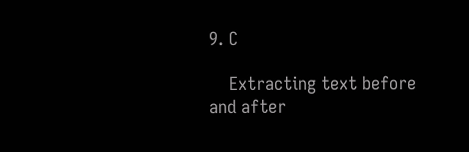9. C

    Extracting text before and after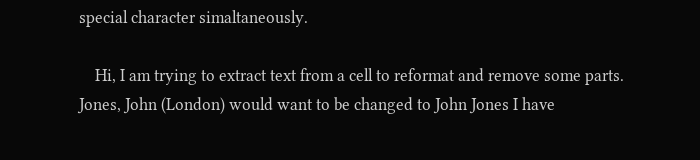special character simaltaneously.

    Hi, I am trying to extract text from a cell to reformat and remove some parts. Jones, John (London) would want to be changed to John Jones I have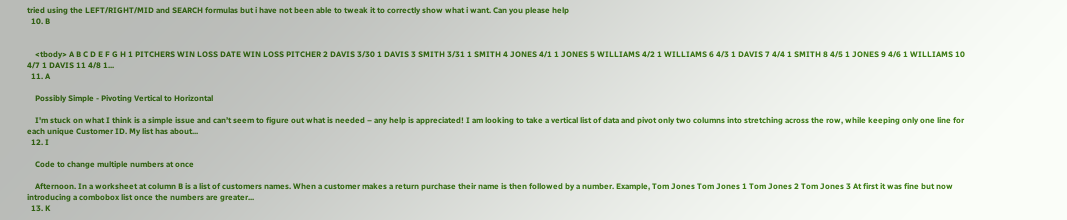tried using the LEFT/RIGHT/MID and SEARCH formulas but i have not been able to tweak it to correctly show what i want. Can you please help
  10. B


    <tbody> A B C D E F G H 1 PITCHERS WIN LOSS DATE WIN LOSS PITCHER 2 DAVIS 3/30 1 DAVIS 3 SMITH 3/31 1 SMITH 4 JONES 4/1 1 JONES 5 WILLIAMS 4/2 1 WILLIAMS 6 4/3 1 DAVIS 7 4/4 1 SMITH 8 4/5 1 JONES 9 4/6 1 WILLIAMS 10 4/7 1 DAVIS 11 4/8 1...
  11. A

    Possibly Simple - Pivoting Vertical to Horizontal

    I'm stuck on what I think is a simple issue and can’t seem to figure out what is needed – any help is appreciated! I am looking to take a vertical list of data and pivot only two columns into stretching across the row, while keeping only one line for each unique Customer ID. My list has about...
  12. I

    Code to change multiple numbers at once

    Afternoon. In a worksheet at column B is a list of customers names. When a customer makes a return purchase their name is then followed by a number. Example, Tom Jones Tom Jones 1 Tom Jones 2 Tom Jones 3 At first it was fine but now introducing a combobox list once the numbers are greater...
  13. K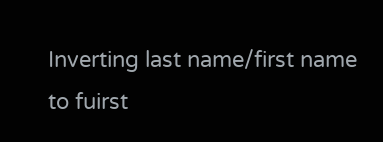Inverting last name/first name to fuirst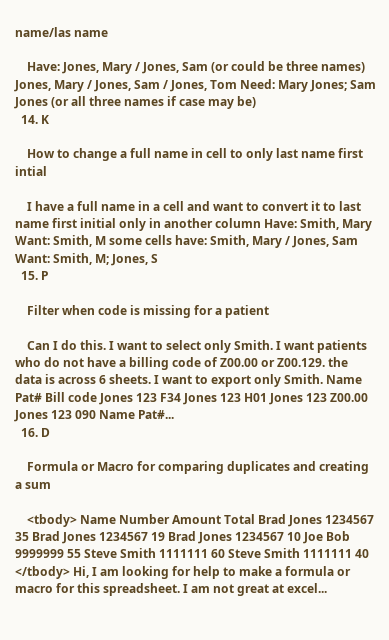name/las name

    Have: Jones, Mary / Jones, Sam (or could be three names) Jones, Mary / Jones, Sam / Jones, Tom Need: Mary Jones; Sam Jones (or all three names if case may be)
  14. K

    How to change a full name in cell to only last name first intial

    I have a full name in a cell and want to convert it to last name first initial only in another column Have: Smith, Mary Want: Smith, M some cells have: Smith, Mary / Jones, Sam Want: Smith, M; Jones, S
  15. P

    Filter when code is missing for a patient

    Can I do this. I want to select only Smith. I want patients who do not have a billing code of Z00.00 or Z00.129. the data is across 6 sheets. I want to export only Smith. Name Pat# Bill code Jones 123 F34 Jones 123 H01 Jones 123 Z00.00 Jones 123 090 Name Pat#...
  16. D

    Formula or Macro for comparing duplicates and creating a sum

    <tbody> Name Number Amount Total Brad Jones 1234567 35 Brad Jones 1234567 19 Brad Jones 1234567 10 Joe Bob 9999999 55 Steve Smith 1111111 60 Steve Smith 1111111 40 </tbody> Hi, I am looking for help to make a formula or macro for this spreadsheet. I am not great at excel...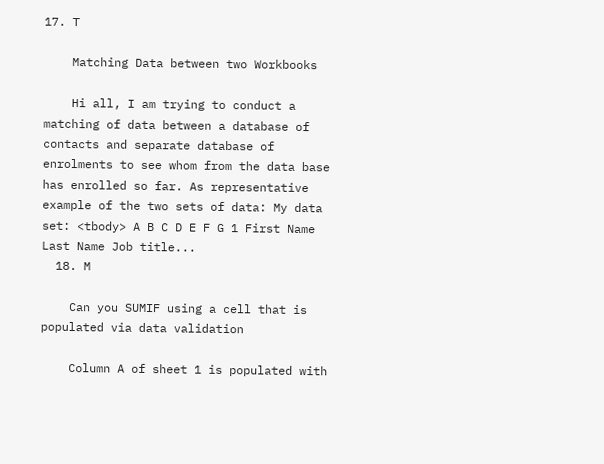17. T

    Matching Data between two Workbooks

    Hi all, I am trying to conduct a matching of data between a database of contacts and separate database of enrolments to see whom from the data base has enrolled so far. As representative example of the two sets of data: My data set: <tbody> A B C D E F G 1 First Name Last Name Job title...
  18. M

    Can you SUMIF using a cell that is populated via data validation

    Column A of sheet 1 is populated with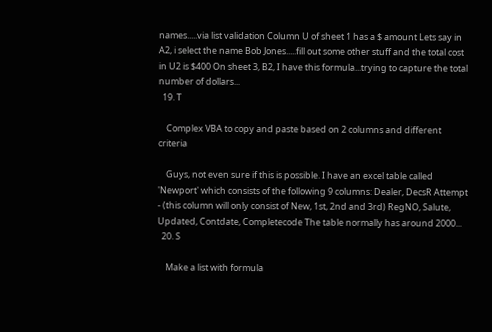names.....via list validation Column U of sheet 1 has a $ amount Lets say in A2, i select the name Bob Jones.....fill out some other stuff and the total cost in U2 is $400 On sheet 3, B2, I have this formula...trying to capture the total number of dollars...
  19. T

    Complex VBA to copy and paste based on 2 columns and different criteria

    Guys, not even sure if this is possible. I have an excel table called 'Newport' which consists of the following 9 columns: Dealer, DecsR Attempt - (this column will only consist of New, 1st, 2nd and 3rd) RegNO, Salute, Updated, Contdate, Completecode The table normally has around 2000...
  20. S

    Make a list with formula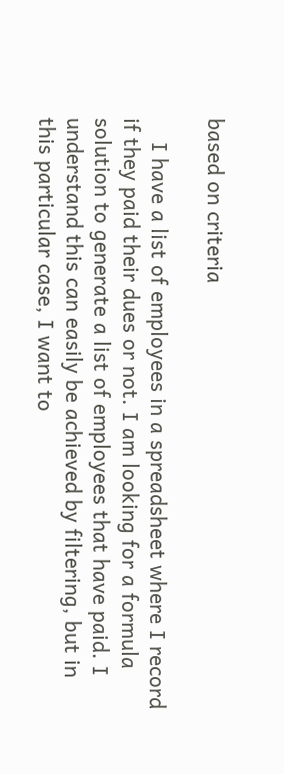based on criteria

    I have a list of employees in a spreadsheet where I record if they paid their dues or not. I am looking for a formula solution to generate a list of employees that have paid. I understand this can easily be achieved by filtering, but in this particular case, I want to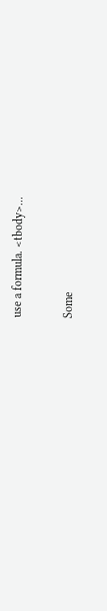use a formula. <tbody>...

Some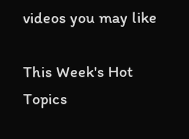videos you may like

This Week's Hot Topics